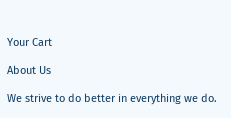Your Cart

About Us

We strive to do better in everything we do.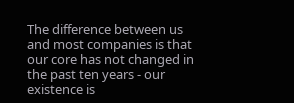The difference between us and most companies is that our core has not changed in the past ten years - our existence is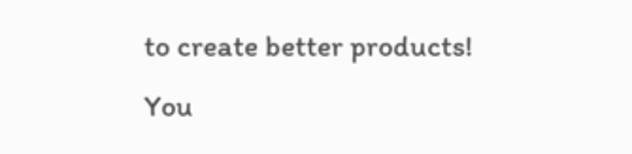to create better products!
You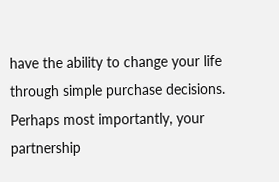have the ability to change your life through simple purchase decisions. Perhaps most importantly, your partnership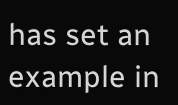has set an example in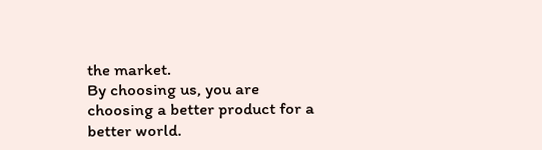the market.
By choosing us, you are choosing a better product for a better world.